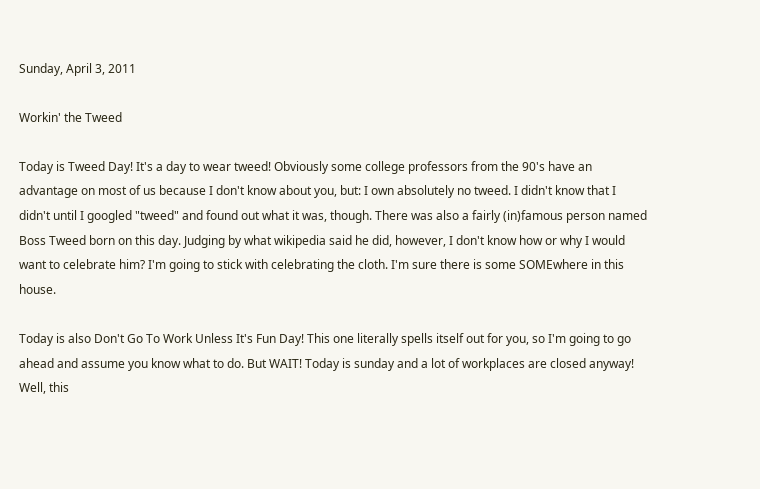Sunday, April 3, 2011

Workin' the Tweed

Today is Tweed Day! It's a day to wear tweed! Obviously some college professors from the 90's have an advantage on most of us because I don't know about you, but: I own absolutely no tweed. I didn't know that I didn't until I googled "tweed" and found out what it was, though. There was also a fairly (in)famous person named Boss Tweed born on this day. Judging by what wikipedia said he did, however, I don't know how or why I would want to celebrate him? I'm going to stick with celebrating the cloth. I'm sure there is some SOMEwhere in this house.

Today is also Don't Go To Work Unless It's Fun Day! This one literally spells itself out for you, so I'm going to go ahead and assume you know what to do. But WAIT! Today is sunday and a lot of workplaces are closed anyway! Well, this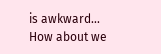is awkward... How about we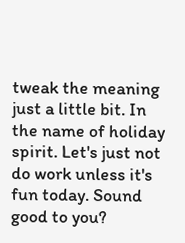tweak the meaning just a little bit. In the name of holiday spirit. Let's just not do work unless it's fun today. Sound good to you?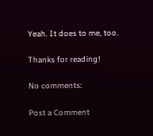Yeah. It does to me, too.

Thanks for reading!

No comments:

Post a Comment